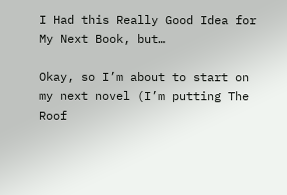I Had this Really Good Idea for My Next Book, but…

Okay, so I’m about to start on my next novel (I’m putting The Roof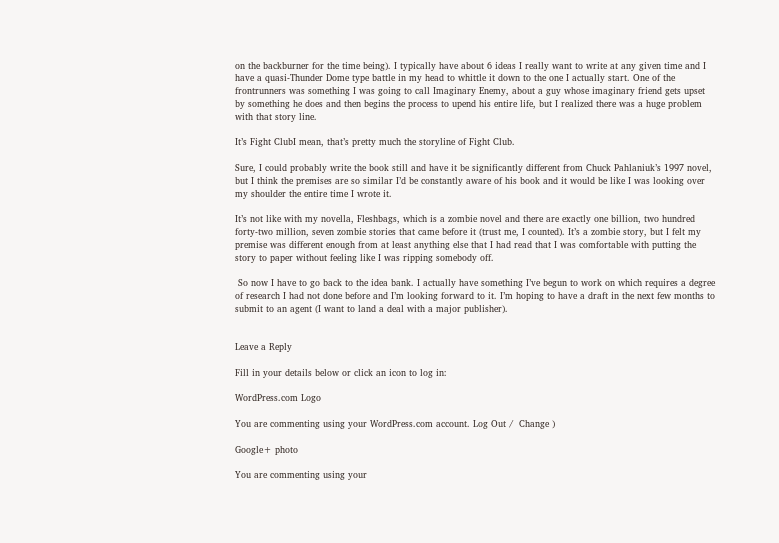on the backburner for the time being). I typically have about 6 ideas I really want to write at any given time and I have a quasi-Thunder Dome type battle in my head to whittle it down to the one I actually start. One of the frontrunners was something I was going to call Imaginary Enemy, about a guy whose imaginary friend gets upset by something he does and then begins the process to upend his entire life, but I realized there was a huge problem with that story line.

It’s Fight ClubI mean, that’s pretty much the storyline of Fight Club.

Sure, I could probably write the book still and have it be significantly different from Chuck Pahlaniuk’s 1997 novel, but I think the premises are so similar I’d be constantly aware of his book and it would be like I was looking over my shoulder the entire time I wrote it.

It’s not like with my novella, Fleshbags, which is a zombie novel and there are exactly one billion, two hundred forty-two million, seven zombie stories that came before it (trust me, I counted). It’s a zombie story, but I felt my premise was different enough from at least anything else that I had read that I was comfortable with putting the story to paper without feeling like I was ripping somebody off.

 So now I have to go back to the idea bank. I actually have something I’ve begun to work on which requires a degree of research I had not done before and I’m looking forward to it. I’m hoping to have a draft in the next few months to submit to an agent (I want to land a deal with a major publisher).


Leave a Reply

Fill in your details below or click an icon to log in:

WordPress.com Logo

You are commenting using your WordPress.com account. Log Out /  Change )

Google+ photo

You are commenting using your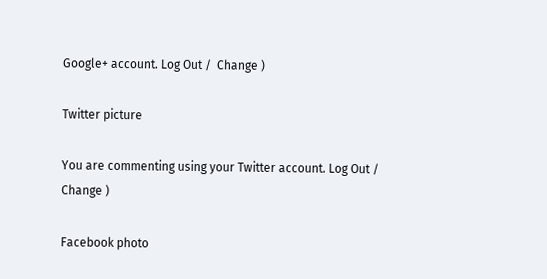Google+ account. Log Out /  Change )

Twitter picture

You are commenting using your Twitter account. Log Out /  Change )

Facebook photo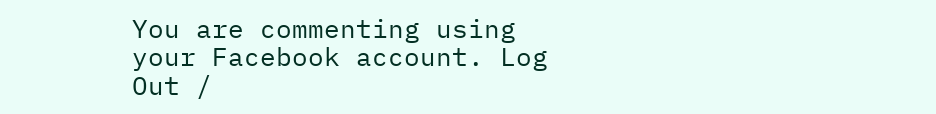You are commenting using your Facebook account. Log Out /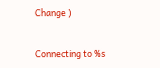Change )


Connecting to %s